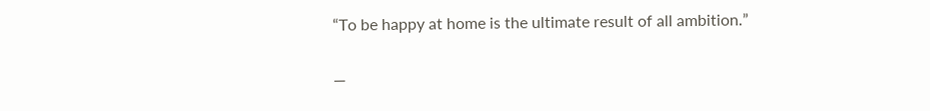“To be happy at home is the ultimate result of all ambition.”

—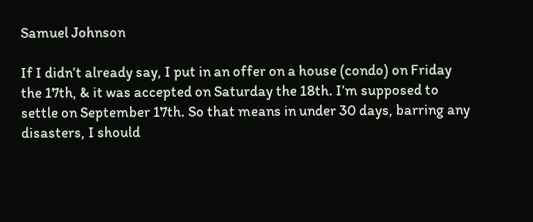Samuel Johnson

If I didn’t already say, I put in an offer on a house (condo) on Friday the 17th, & it was accepted on Saturday the 18th. I’m supposed to settle on September 17th. So that means in under 30 days, barring any disasters, I should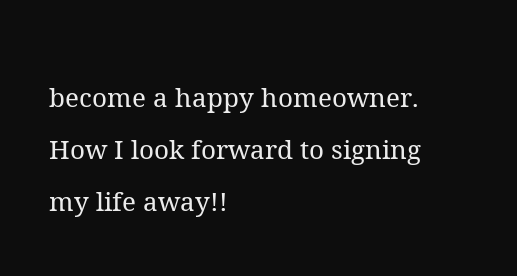become a happy homeowner. How I look forward to signing my life away!!